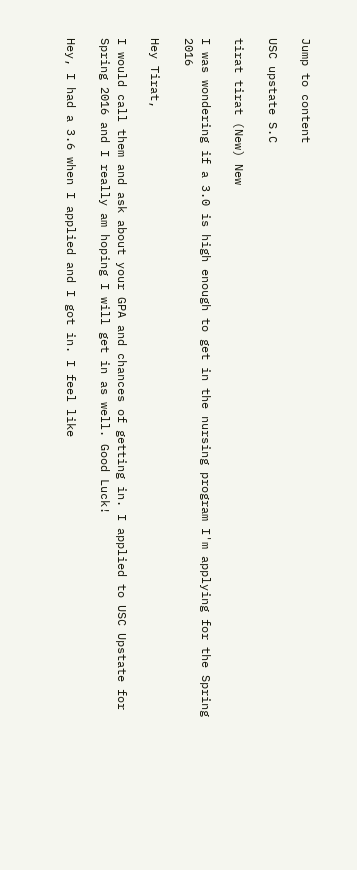Jump to content

USC upstate S.C

tirat tirat (New) New

I was wondering if a 3.0 is high enough to get in the nursing program I'm applying for the Spring 2016

Hey Tirat,

I would call them and ask about your GPA and chances of getting in. I applied to USC Upstate for Spring 2016 and I really am hoping I will get in as well. Good Luck!

Hey, I had a 3.6 when I applied and I got in. I feel like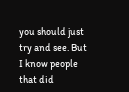you should just try and see. But I know people that did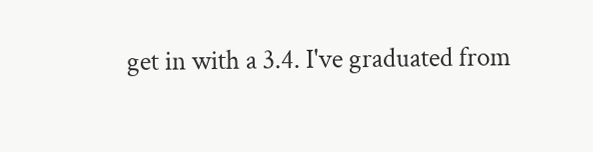get in with a 3.4. I've graduated from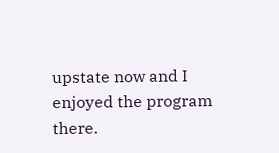upstate now and I enjoyed the program there.